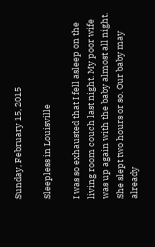Sunday, February 15, 2015

Sleepless in Louisville

I was so exhausted that I fell asleep on the living room couch last night. My poor wife was up again with the baby almost all night. She slept two hours or so. Our baby may already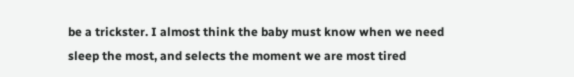be a trickster. I almost think the baby must know when we need sleep the most, and selects the moment we are most tired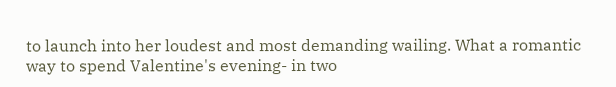to launch into her loudest and most demanding wailing. What a romantic way to spend Valentine's evening- in two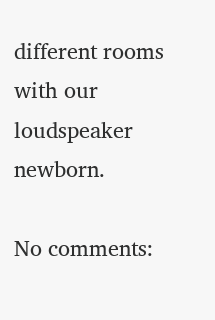different rooms with our loudspeaker newborn.

No comments: